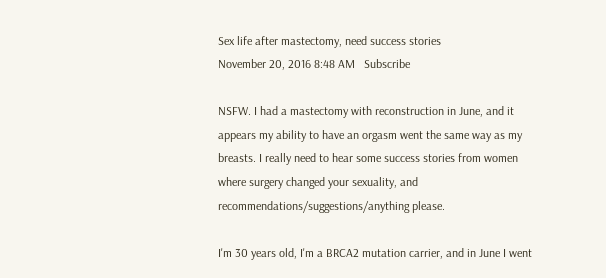Sex life after mastectomy, need success stories
November 20, 2016 8:48 AM   Subscribe

NSFW. I had a mastectomy with reconstruction in June, and it appears my ability to have an orgasm went the same way as my breasts. I really need to hear some success stories from women where surgery changed your sexuality, and recommendations/suggestions/anything please.

I'm 30 years old, I'm a BRCA2 mutation carrier, and in June I went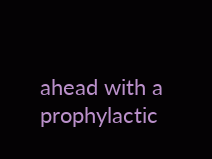ahead with a prophylactic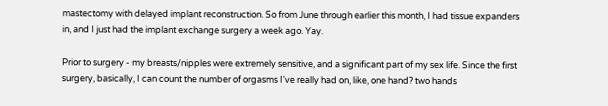mastectomy with delayed implant reconstruction. So from June through earlier this month, I had tissue expanders in, and I just had the implant exchange surgery a week ago. Yay.

Prior to surgery - my breasts/nipples were extremely sensitive, and a significant part of my sex life. Since the first surgery, basically, I can count the number of orgasms I've really had on, like, one hand? two hands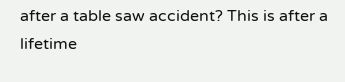after a table saw accident? This is after a lifetime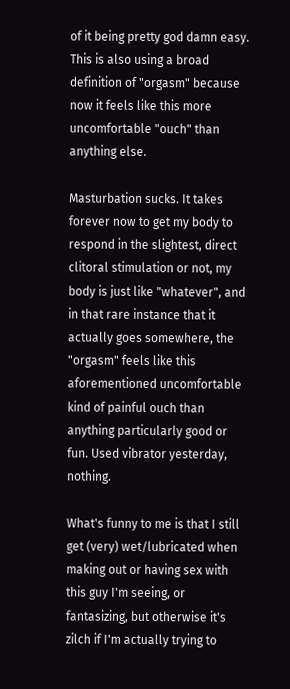of it being pretty god damn easy. This is also using a broad definition of "orgasm" because now it feels like this more uncomfortable "ouch" than anything else.

Masturbation sucks. It takes forever now to get my body to respond in the slightest, direct clitoral stimulation or not, my body is just like "whatever", and in that rare instance that it actually goes somewhere, the "orgasm" feels like this aforementioned uncomfortable kind of painful ouch than anything particularly good or fun. Used vibrator yesterday, nothing.

What's funny to me is that I still get (very) wet/lubricated when making out or having sex with this guy I'm seeing, or fantasizing, but otherwise it's zilch if I'm actually trying to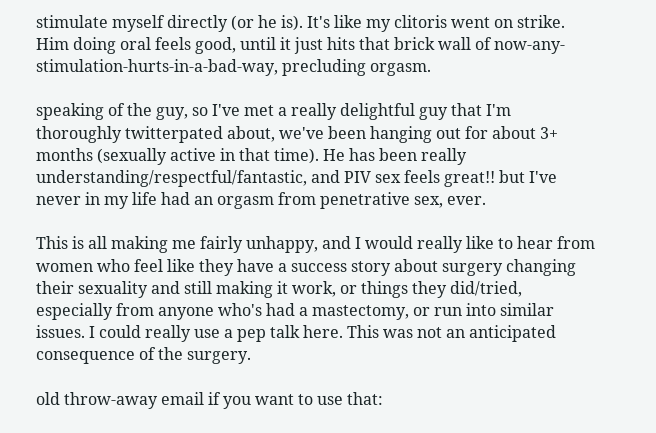stimulate myself directly (or he is). It's like my clitoris went on strike. Him doing oral feels good, until it just hits that brick wall of now-any-stimulation-hurts-in-a-bad-way, precluding orgasm.

speaking of the guy, so I've met a really delightful guy that I'm thoroughly twitterpated about, we've been hanging out for about 3+ months (sexually active in that time). He has been really understanding/respectful/fantastic, and PIV sex feels great!! but I've never in my life had an orgasm from penetrative sex, ever.

This is all making me fairly unhappy, and I would really like to hear from women who feel like they have a success story about surgery changing their sexuality and still making it work, or things they did/tried, especially from anyone who's had a mastectomy, or run into similar issues. I could really use a pep talk here. This was not an anticipated consequence of the surgery.

old throw-away email if you want to use that: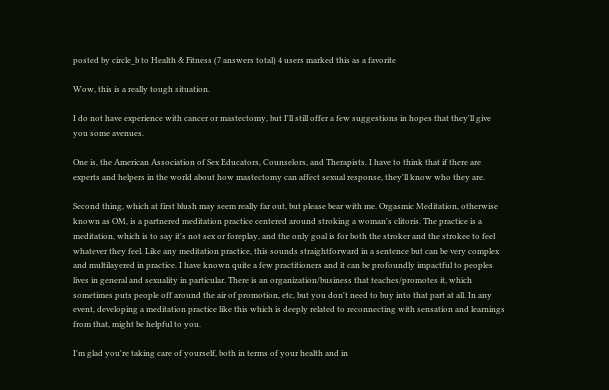posted by circle_b to Health & Fitness (7 answers total) 4 users marked this as a favorite

Wow, this is a really tough situation.

I do not have experience with cancer or mastectomy, but I'll still offer a few suggestions in hopes that they'll give you some avenues.

One is, the American Association of Sex Educators, Counselors, and Therapists. I have to think that if there are experts and helpers in the world about how mastectomy can affect sexual response, they'll know who they are.

Second thing, which at first blush may seem really far out, but please bear with me. Orgasmic Meditation, otherwise known as OM, is a partnered meditation practice centered around stroking a woman's clitoris. The practice is a meditation, which is to say it's not sex or foreplay, and the only goal is for both the stroker and the strokee to feel whatever they feel. Like any meditation practice, this sounds straightforward in a sentence but can be very complex and multilayered in practice. I have known quite a few practitioners and it can be profoundly impactful to peoples lives in general and sexuality in particular. There is an organization/business that teaches/promotes it, which sometimes puts people off around the air of promotion, etc, but you don't need to buy into that part at all. In any event, developing a meditation practice like this which is deeply related to reconnecting with sensation and learnings from that, might be helpful to you.

I'm glad you're taking care of yourself, both in terms of your health and in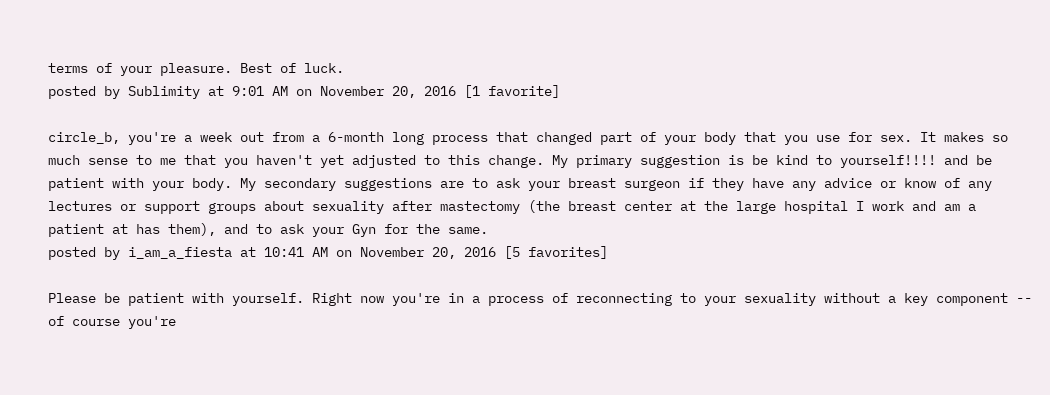terms of your pleasure. Best of luck.
posted by Sublimity at 9:01 AM on November 20, 2016 [1 favorite]

circle_b, you're a week out from a 6-month long process that changed part of your body that you use for sex. It makes so much sense to me that you haven't yet adjusted to this change. My primary suggestion is be kind to yourself!!!! and be patient with your body. My secondary suggestions are to ask your breast surgeon if they have any advice or know of any lectures or support groups about sexuality after mastectomy (the breast center at the large hospital I work and am a patient at has them), and to ask your Gyn for the same.
posted by i_am_a_fiesta at 10:41 AM on November 20, 2016 [5 favorites]

Please be patient with yourself. Right now you're in a process of reconnecting to your sexuality without a key component -- of course you're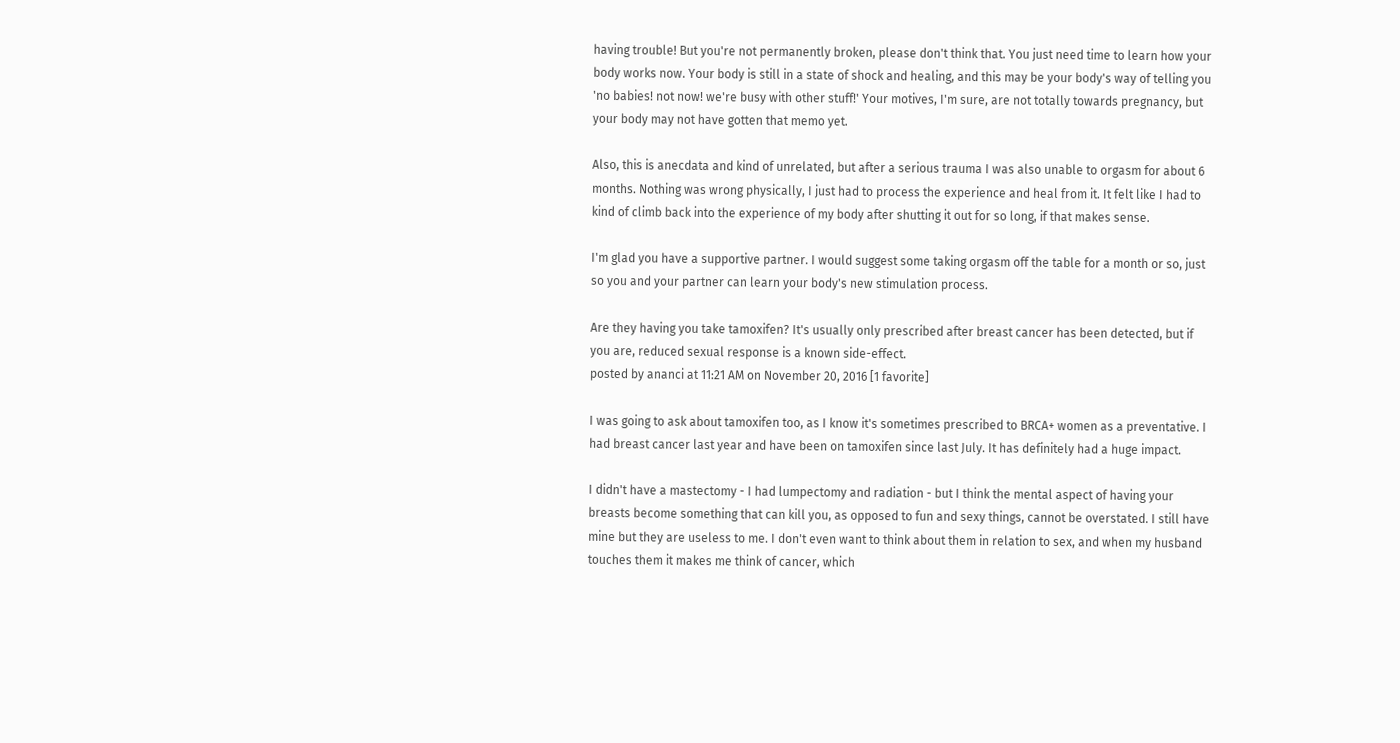having trouble! But you're not permanently broken, please don't think that. You just need time to learn how your body works now. Your body is still in a state of shock and healing, and this may be your body's way of telling you 'no babies! not now! we're busy with other stuff!' Your motives, I'm sure, are not totally towards pregnancy, but your body may not have gotten that memo yet.

Also, this is anecdata and kind of unrelated, but after a serious trauma I was also unable to orgasm for about 6 months. Nothing was wrong physically, I just had to process the experience and heal from it. It felt like I had to kind of climb back into the experience of my body after shutting it out for so long, if that makes sense.

I'm glad you have a supportive partner. I would suggest some taking orgasm off the table for a month or so, just so you and your partner can learn your body's new stimulation process.

Are they having you take tamoxifen? It's usually only prescribed after breast cancer has been detected, but if you are, reduced sexual response is a known side-effect.
posted by ananci at 11:21 AM on November 20, 2016 [1 favorite]

I was going to ask about tamoxifen too, as I know it's sometimes prescribed to BRCA+ women as a preventative. I had breast cancer last year and have been on tamoxifen since last July. It has definitely had a huge impact.

I didn't have a mastectomy - I had lumpectomy and radiation - but I think the mental aspect of having your breasts become something that can kill you, as opposed to fun and sexy things, cannot be overstated. I still have mine but they are useless to me. I don't even want to think about them in relation to sex, and when my husband touches them it makes me think of cancer, which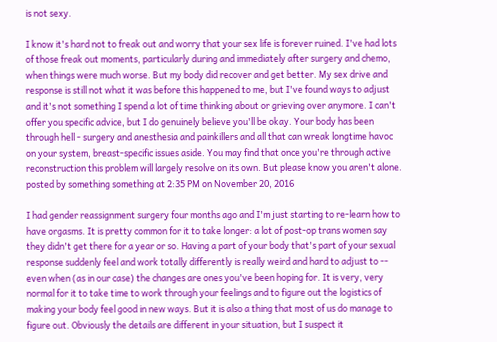is not sexy.

I know it's hard not to freak out and worry that your sex life is forever ruined. I've had lots of those freak out moments, particularly during and immediately after surgery and chemo, when things were much worse. But my body did recover and get better. My sex drive and response is still not what it was before this happened to me, but I've found ways to adjust and it's not something I spend a lot of time thinking about or grieving over anymore. I can't offer you specific advice, but I do genuinely believe you'll be okay. Your body has been through hell - surgery and anesthesia and painkillers and all that can wreak longtime havoc on your system, breast-specific issues aside. You may find that once you're through active reconstruction this problem will largely resolve on its own. But please know you aren't alone.
posted by something something at 2:35 PM on November 20, 2016

I had gender reassignment surgery four months ago and I'm just starting to re-learn how to have orgasms. It is pretty common for it to take longer: a lot of post-op trans women say they didn't get there for a year or so. Having a part of your body that's part of your sexual response suddenly feel and work totally differently is really weird and hard to adjust to -- even when (as in our case) the changes are ones you've been hoping for. It is very, very normal for it to take time to work through your feelings and to figure out the logistics of making your body feel good in new ways. But it is also a thing that most of us do manage to figure out. Obviously the details are different in your situation, but I suspect it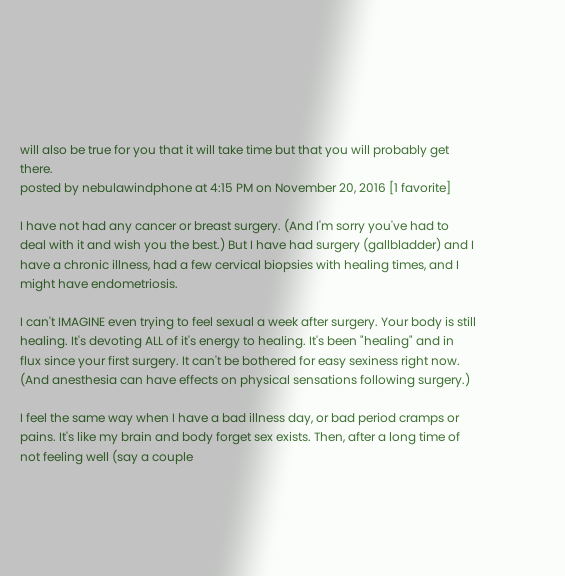will also be true for you that it will take time but that you will probably get there.
posted by nebulawindphone at 4:15 PM on November 20, 2016 [1 favorite]

I have not had any cancer or breast surgery. (And I'm sorry you've had to deal with it and wish you the best.) But I have had surgery (gallbladder) and I have a chronic illness, had a few cervical biopsies with healing times, and I might have endometriosis.

I can't IMAGINE even trying to feel sexual a week after surgery. Your body is still healing. It's devoting ALL of it's energy to healing. It's been "healing" and in flux since your first surgery. It can't be bothered for easy sexiness right now. (And anesthesia can have effects on physical sensations following surgery.)

I feel the same way when I have a bad illness day, or bad period cramps or pains. It's like my brain and body forget sex exists. Then, after a long time of not feeling well (say a couple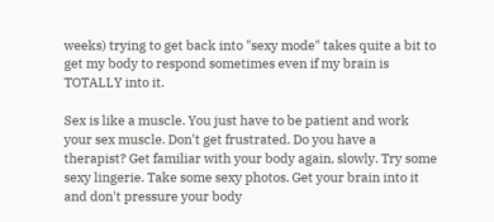weeks) trying to get back into "sexy mode" takes quite a bit to get my body to respond sometimes even if my brain is TOTALLY into it.

Sex is like a muscle. You just have to be patient and work your sex muscle. Don't get frustrated. Do you have a therapist? Get familiar with your body again, slowly. Try some sexy lingerie. Take some sexy photos. Get your brain into it and don't pressure your body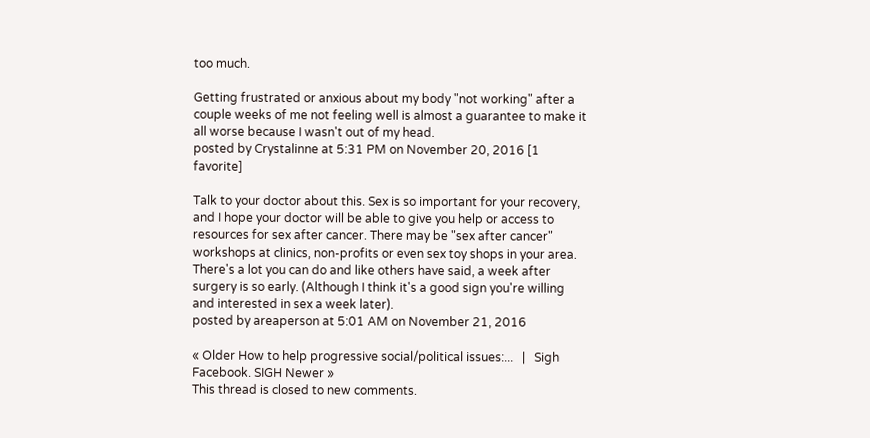too much.

Getting frustrated or anxious about my body "not working" after a couple weeks of me not feeling well is almost a guarantee to make it all worse because I wasn't out of my head.
posted by Crystalinne at 5:31 PM on November 20, 2016 [1 favorite]

Talk to your doctor about this. Sex is so important for your recovery, and I hope your doctor will be able to give you help or access to resources for sex after cancer. There may be "sex after cancer" workshops at clinics, non-profits or even sex toy shops in your area. There's a lot you can do and like others have said, a week after surgery is so early. (Although I think it's a good sign you're willing and interested in sex a week later).
posted by areaperson at 5:01 AM on November 21, 2016

« Older How to help progressive social/political issues:...   |   Sigh Facebook. SIGH Newer »
This thread is closed to new comments.